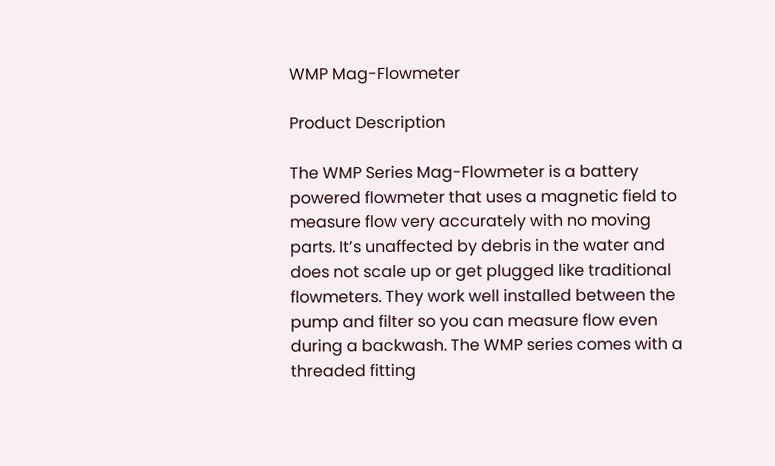WMP Mag-Flowmeter

Product Description

The WMP Series Mag-Flowmeter is a battery powered flowmeter that uses a magnetic field to measure flow very accurately with no moving parts. It’s unaffected by debris in the water and does not scale up or get plugged like traditional flowmeters. They work well installed between the pump and filter so you can measure flow even during a backwash. The WMP series comes with a threaded fitting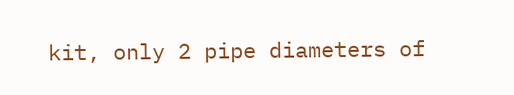kit, only 2 pipe diameters of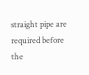straight pipe are required before the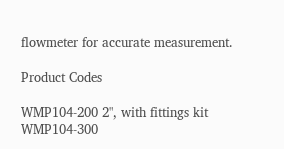flowmeter for accurate measurement.

Product Codes

WMP104-200 2", with fittings kit
WMP104-300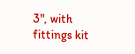3", with fittings kit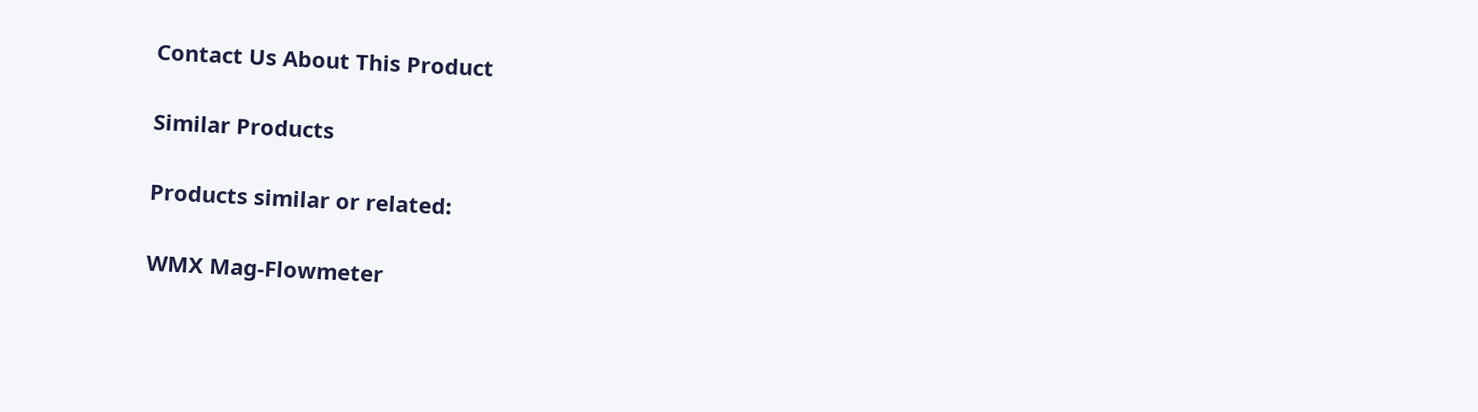Contact Us About This Product

Similar Products

Products similar or related:

WMX Mag-Flowmeter